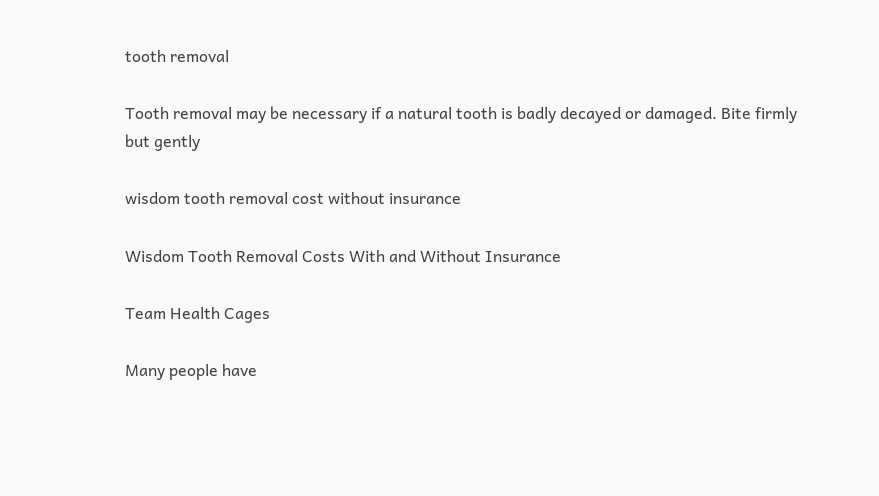tooth removal

Tooth removal may be necessary if a natural tooth is badly decayed or damaged. Bite firmly but gently

wisdom tooth removal cost without insurance

Wisdom Tooth Removal Costs With and Without Insurance

Team Health Cages

Many people have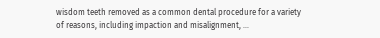wisdom teeth removed as a common dental procedure for a variety of reasons, including impaction and misalignment, ...